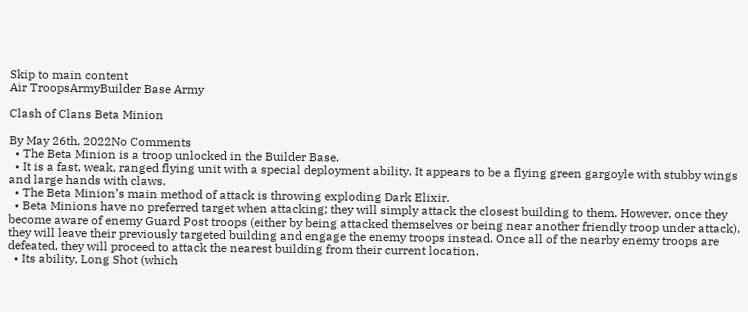Skip to main content
Air TroopsArmyBuilder Base Army

Clash of Clans Beta Minion

By May 26th, 2022No Comments
  • The Beta Minion is a troop unlocked in the Builder Base.
  • It is a fast, weak, ranged flying unit with a special deployment ability. It appears to be a flying green gargoyle with stubby wings and large hands with claws.
  • The Beta Minion’s main method of attack is throwing exploding Dark Elixir.
  • Beta Minions have no preferred target when attacking; they will simply attack the closest building to them. However, once they become aware of enemy Guard Post troops (either by being attacked themselves or being near another friendly troop under attack), they will leave their previously targeted building and engage the enemy troops instead. Once all of the nearby enemy troops are defeated, they will proceed to attack the nearest building from their current location.
  • Its ability, Long Shot (which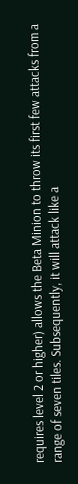requires level 2 or higher) allows the Beta Minion to throw its first few attacks from a range of seven tiles. Subsequently, it will attack like a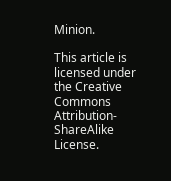Minion.

This article is licensed under the Creative Commons Attribution-ShareAlike License.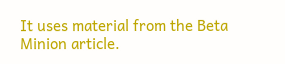It uses material from the Beta Minion article.